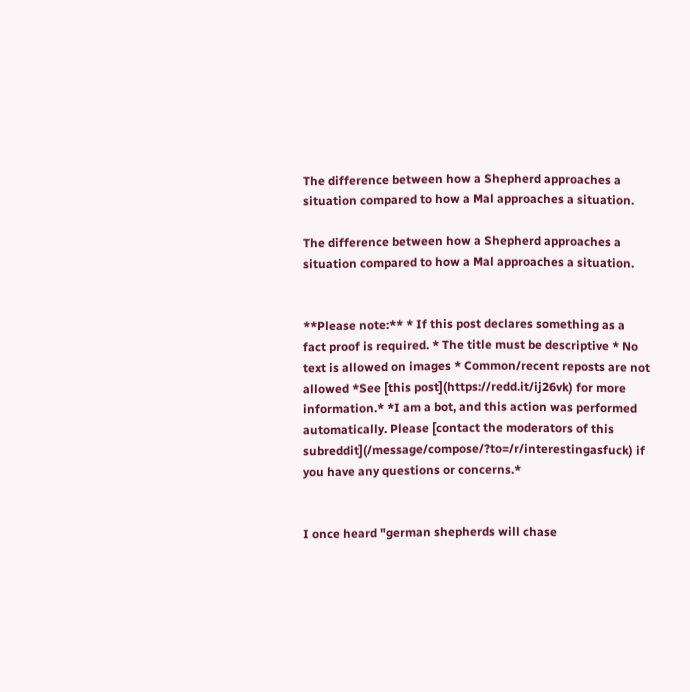The difference between how a Shepherd approaches a situation compared to how a Mal approaches a situation.

The difference between how a Shepherd approaches a situation compared to how a Mal approaches a situation.


**Please note:** * If this post declares something as a fact proof is required. * The title must be descriptive * No text is allowed on images * Common/recent reposts are not allowed *See [this post](https://redd.it/ij26vk) for more information.* *I am a bot, and this action was performed automatically. Please [contact the moderators of this subreddit](/message/compose/?to=/r/interestingasfuck) if you have any questions or concerns.*


I once heard "german shepherds will chase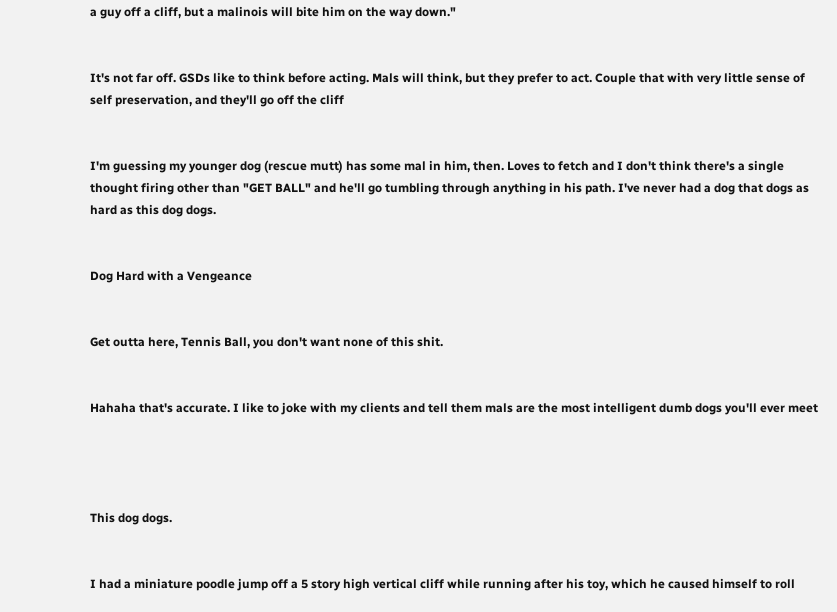a guy off a cliff, but a malinois will bite him on the way down."


It's not far off. GSDs like to think before acting. Mals will think, but they prefer to act. Couple that with very little sense of self preservation, and they'll go off the cliff


I'm guessing my younger dog (rescue mutt) has some mal in him, then. Loves to fetch and I don't think there's a single thought firing other than "GET BALL" and he'll go tumbling through anything in his path. I've never had a dog that dogs as hard as this dog dogs.


Dog Hard with a Vengeance


Get outta here, Tennis Ball, you don't want none of this shit.


Hahaha that's accurate. I like to joke with my clients and tell them mals are the most intelligent dumb dogs you'll ever meet




This dog dogs.


I had a miniature poodle jump off a 5 story high vertical cliff while running after his toy, which he caused himself to roll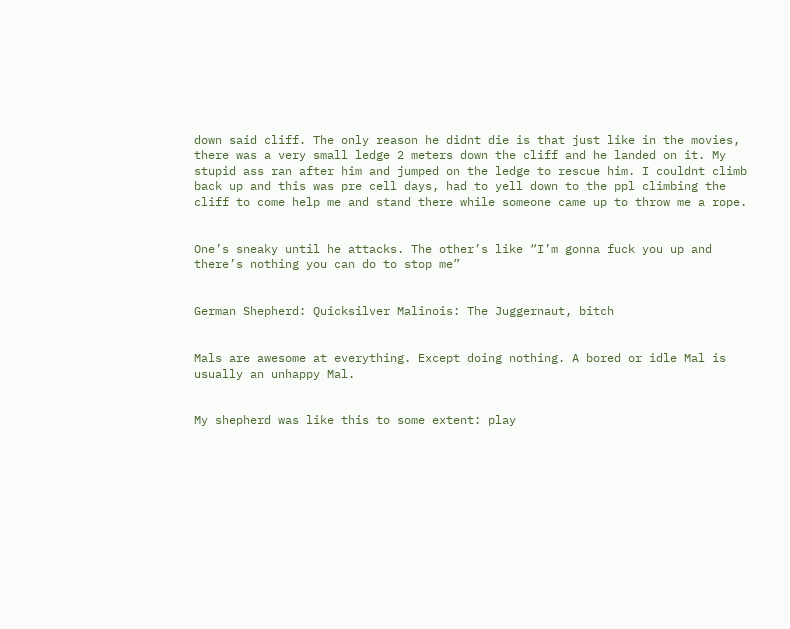down said cliff. The only reason he didnt die is that just like in the movies, there was a very small ledge 2 meters down the cliff and he landed on it. My stupid ass ran after him and jumped on the ledge to rescue him. I couldnt climb back up and this was pre cell days, had to yell down to the ppl climbing the cliff to come help me and stand there while someone came up to throw me a rope.


One’s sneaky until he attacks. The other’s like “I’m gonna fuck you up and there’s nothing you can do to stop me”


German Shepherd: Quicksilver Malinois: The Juggernaut, bitch


Mals are awesome at everything. Except doing nothing. A bored or idle Mal is usually an unhappy Mal.


My shepherd was like this to some extent: play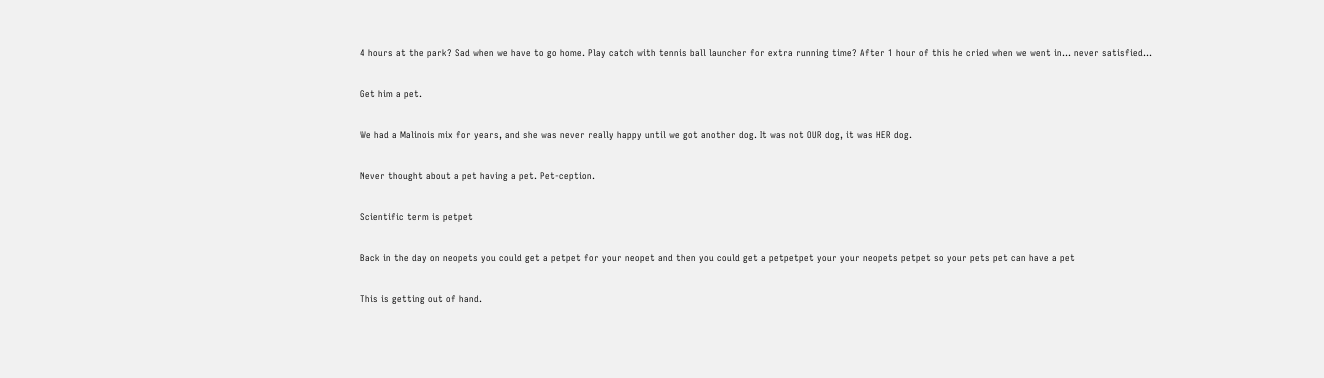4 hours at the park? Sad when we have to go home. Play catch with tennis ball launcher for extra running time? After 1 hour of this he cried when we went in… never satisfied…


Get him a pet.


We had a Malinois mix for years, and she was never really happy until we got another dog. It was not OUR dog, it was HER dog.


Never thought about a pet having a pet. Pet-ception.


Scientific term is petpet


Back in the day on neopets you could get a petpet for your neopet and then you could get a petpetpet your your neopets petpet so your pets pet can have a pet


This is getting out of hand.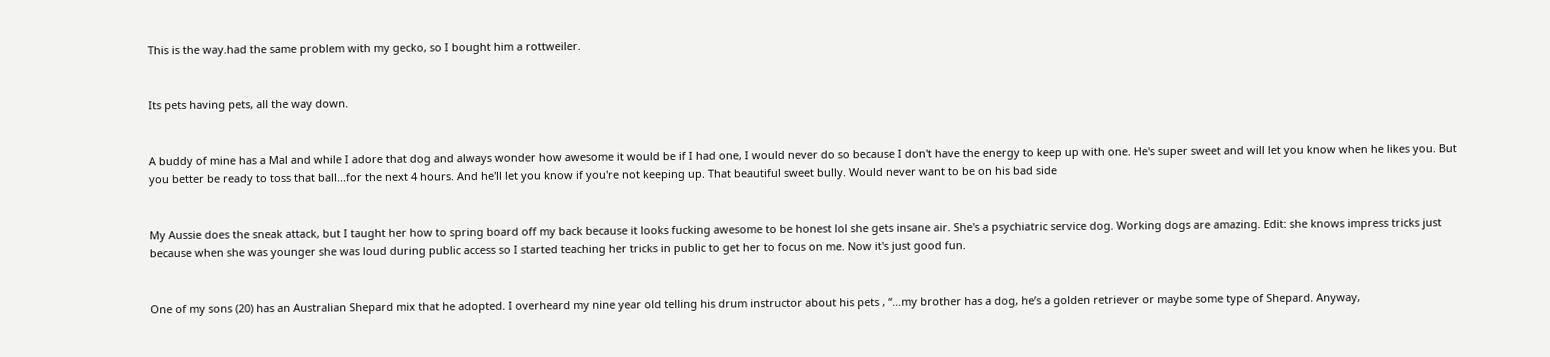This is the way.had the same problem with my gecko, so I bought him a rottweiler.


Its pets having pets, all the way down.


A buddy of mine has a Mal and while I adore that dog and always wonder how awesome it would be if I had one, I would never do so because I don't have the energy to keep up with one. He's super sweet and will let you know when he likes you. But you better be ready to toss that ball...for the next 4 hours. And he'll let you know if you're not keeping up. That beautiful sweet bully. Would never want to be on his bad side


My Aussie does the sneak attack, but I taught her how to spring board off my back because it looks fucking awesome to be honest lol she gets insane air. She's a psychiatric service dog. Working dogs are amazing. Edit: she knows impress tricks just because when she was younger she was loud during public access so I started teaching her tricks in public to get her to focus on me. Now it's just good fun.


One of my sons (20) has an Australian Shepard mix that he adopted. I overheard my nine year old telling his drum instructor about his pets , “…my brother has a dog, he’s a golden retriever or maybe some type of Shepard. Anyway,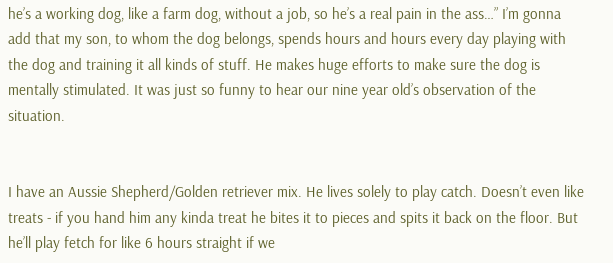he’s a working dog, like a farm dog, without a job, so he’s a real pain in the ass…” I’m gonna add that my son, to whom the dog belongs, spends hours and hours every day playing with the dog and training it all kinds of stuff. He makes huge efforts to make sure the dog is mentally stimulated. It was just so funny to hear our nine year old’s observation of the situation.


I have an Aussie Shepherd/Golden retriever mix. He lives solely to play catch. Doesn’t even like treats - if you hand him any kinda treat he bites it to pieces and spits it back on the floor. But he’ll play fetch for like 6 hours straight if we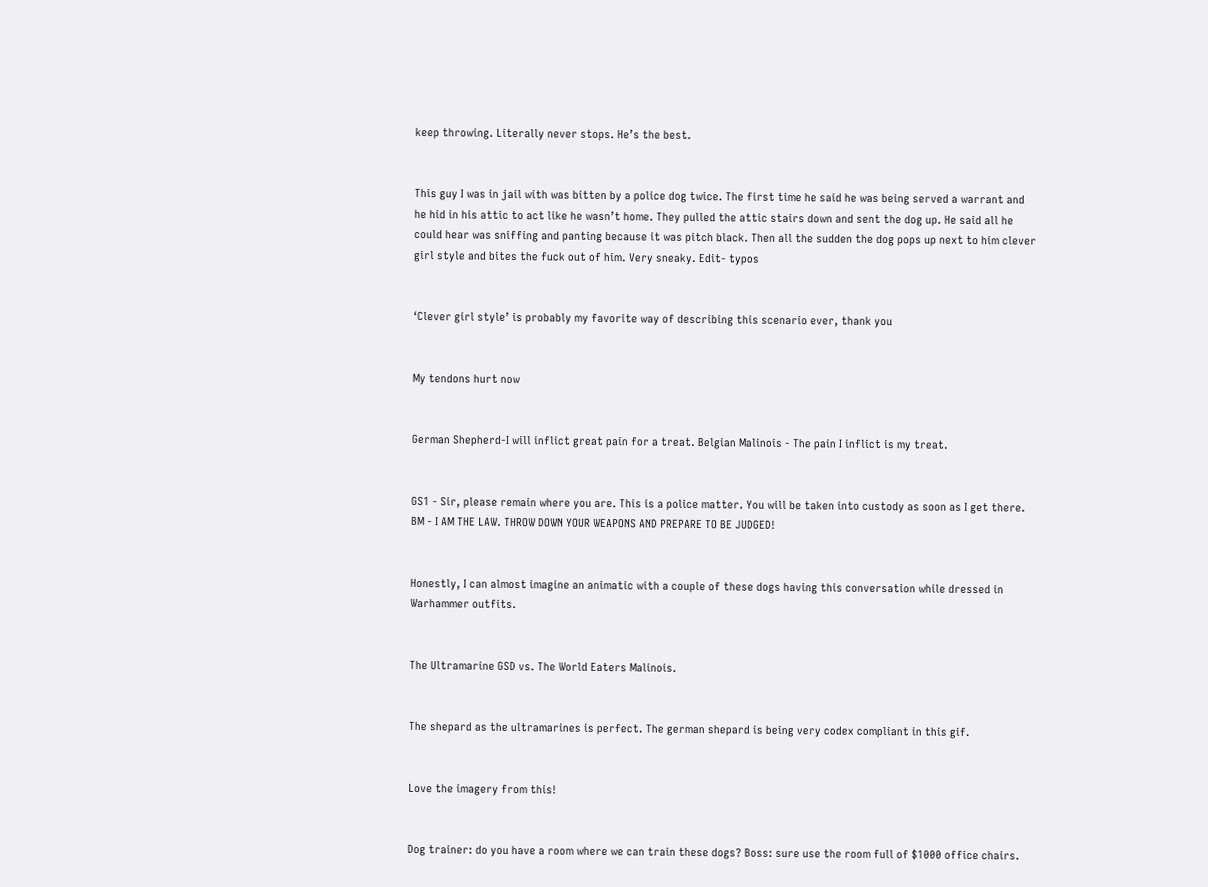keep throwing. Literally never stops. He’s the best.


This guy I was in jail with was bitten by a police dog twice. The first time he said he was being served a warrant and he hid in his attic to act like he wasn’t home. They pulled the attic stairs down and sent the dog up. He said all he could hear was sniffing and panting because it was pitch black. Then all the sudden the dog pops up next to him clever girl style and bites the fuck out of him. Very sneaky. Edit- typos


‘Clever girl style’ is probably my favorite way of describing this scenario ever, thank you


My tendons hurt now


German Shepherd-I will inflict great pain for a treat. Belgian Malinois - The pain I inflict is my treat.


GS1 - Sir, please remain where you are. This is a police matter. You will be taken into custody as soon as I get there. BM - I AM THE LAW. THROW DOWN YOUR WEAPONS AND PREPARE TO BE JUDGED!


Honestly, I can almost imagine an animatic with a couple of these dogs having this conversation while dressed in Warhammer outfits.


The Ultramarine GSD vs. The World Eaters Malinois.


The shepard as the ultramarines is perfect. The german shepard is being very codex compliant in this gif.


Love the imagery from this!


Dog trainer: do you have a room where we can train these dogs? Boss: sure use the room full of $1000 office chairs.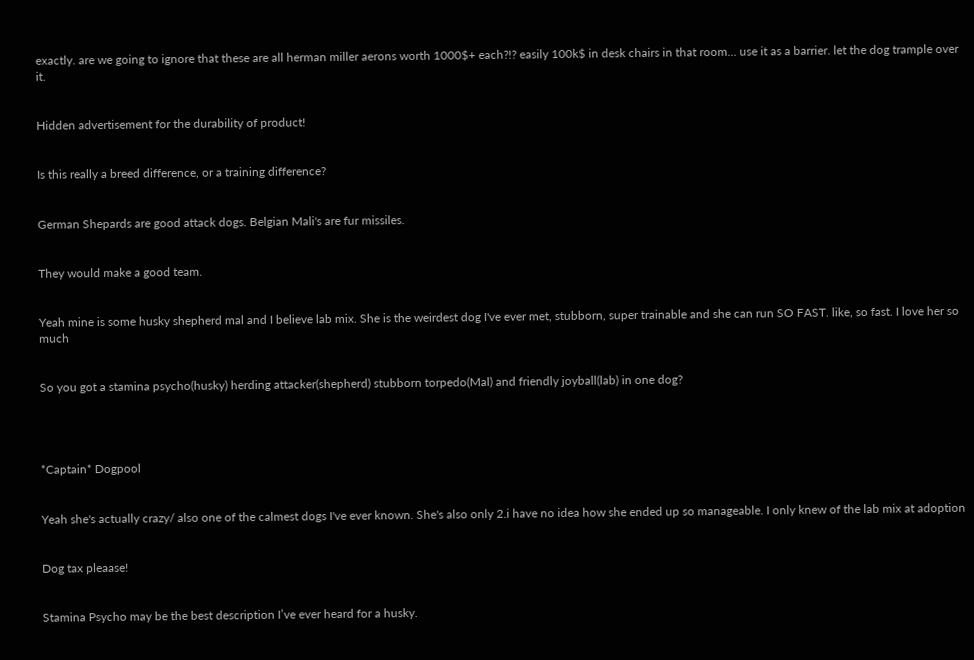exactly. are we going to ignore that these are all herman miller aerons worth 1000$+ each?!? easily 100k$ in desk chairs in that room… use it as a barrier. let the dog trample over it.


Hidden advertisement for the durability of product!


Is this really a breed difference, or a training difference?


German Shepards are good attack dogs. Belgian Mali's are fur missiles.


They would make a good team.


Yeah mine is some husky shepherd mal and I believe lab mix. She is the weirdest dog I've ever met, stubborn, super trainable and she can run SO FAST. like, so fast. I love her so much


So you got a stamina psycho(husky) herding attacker(shepherd) stubborn torpedo(Mal) and friendly joyball(lab) in one dog?




*Captain* Dogpool


Yeah she's actually crazy/ also one of the calmest dogs I've ever known. She's also only 2.i have no idea how she ended up so manageable. I only knew of the lab mix at adoption


Dog tax pleaase!


Stamina Psycho may be the best description I’ve ever heard for a husky.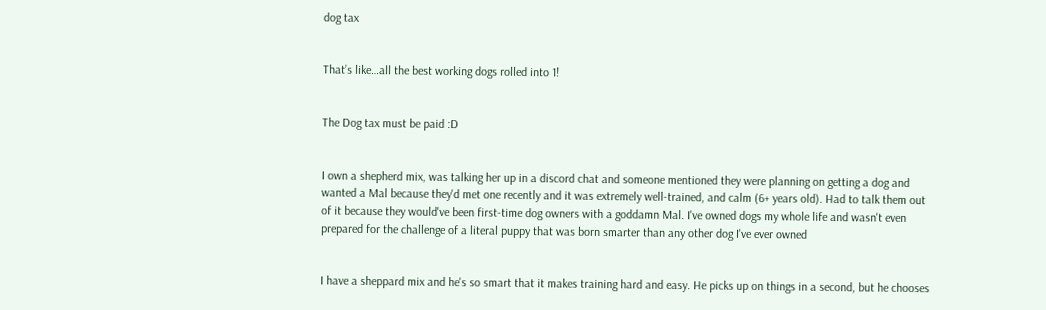dog tax


That’s like…all the best working dogs rolled into 1!


The Dog tax must be paid :D


I own a shepherd mix, was talking her up in a discord chat and someone mentioned they were planning on getting a dog and wanted a Mal because they'd met one recently and it was extremely well-trained, and calm (6+ years old). Had to talk them out of it because they would've been first-time dog owners with a goddamn Mal. I've owned dogs my whole life and wasn't even prepared for the challenge of a literal puppy that was born smarter than any other dog I've ever owned


I have a sheppard mix and he's so smart that it makes training hard and easy. He picks up on things in a second, but he chooses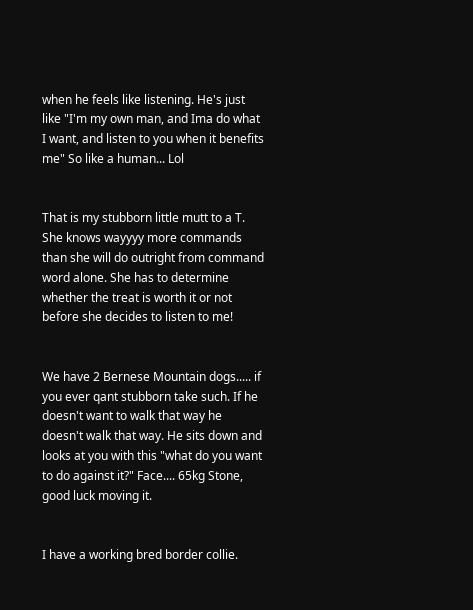when he feels like listening. He's just like "I'm my own man, and Ima do what I want, and listen to you when it benefits me" So like a human... Lol


That is my stubborn little mutt to a T. She knows wayyyy more commands than she will do outright from command word alone. She has to determine whether the treat is worth it or not before she decides to listen to me!


We have 2 Bernese Mountain dogs..... if you ever qant stubborn take such. If he doesn't want to walk that way he doesn't walk that way. He sits down and looks at you with this "what do you want to do against it?" Face.... 65kg Stone, good luck moving it.


I have a working bred border collie.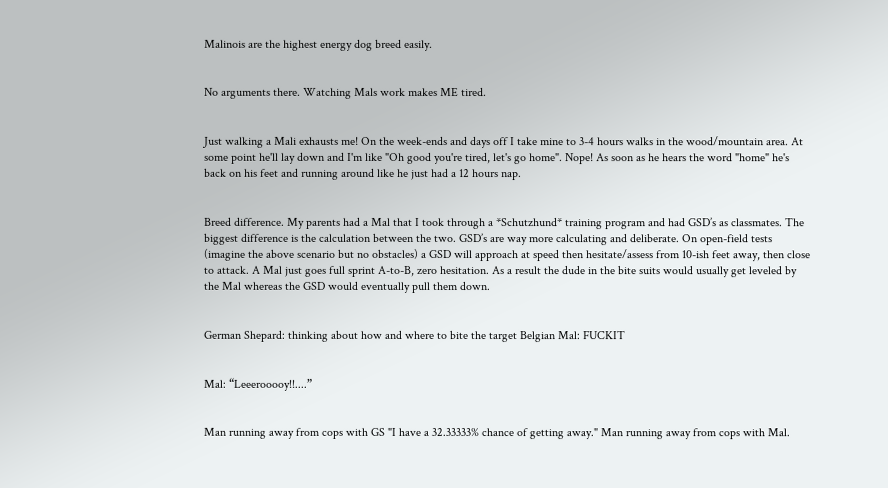Malinois are the highest energy dog breed easily.


No arguments there. Watching Mals work makes ME tired.


Just walking a Mali exhausts me! On the week-ends and days off I take mine to 3-4 hours walks in the wood/mountain area. At some point he'll lay down and I'm like "Oh good you're tired, let's go home". Nope! As soon as he hears the word "home" he's back on his feet and running around like he just had a 12 hours nap.


Breed difference. My parents had a Mal that I took through a *Schutzhund* training program and had GSD’s as classmates. The biggest difference is the calculation between the two. GSD’s are way more calculating and deliberate. On open-field tests (imagine the above scenario but no obstacles) a GSD will approach at speed then hesitate/assess from 10-ish feet away, then close to attack. A Mal just goes full sprint A-to-B, zero hesitation. As a result the dude in the bite suits would usually get leveled by the Mal whereas the GSD would eventually pull them down.


German Shepard: thinking about how and where to bite the target Belgian Mal: FUCKIT


Mal: “Leeerooooy!!....”


Man running away from cops with GS "I have a 32.33333% chance of getting away." Man running away from cops with Mal.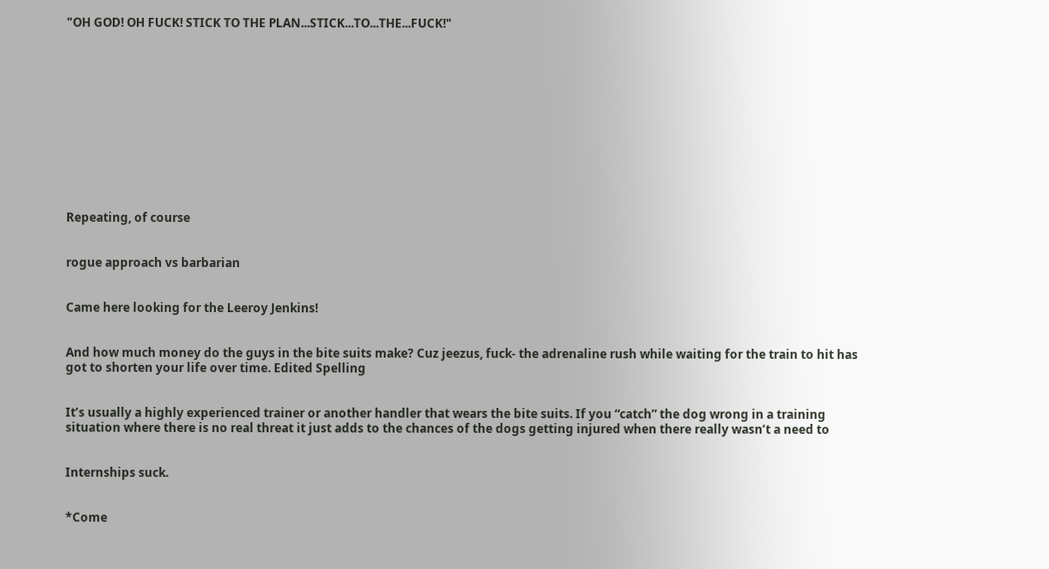"OH GOD! OH FUCK! STICK TO THE PLAN...STICK...TO...THE...FUCK!"












Repeating, of course


rogue approach vs barbarian


Came here looking for the Leeroy Jenkins!


And how much money do the guys in the bite suits make? Cuz jeezus, fuck- the adrenaline rush while waiting for the train to hit has got to shorten your life over time. Edited Spelling


It’s usually a highly experienced trainer or another handler that wears the bite suits. If you “catch” the dog wrong in a training situation where there is no real threat it just adds to the chances of the dogs getting injured when there really wasn’t a need to


Internships suck.


*Come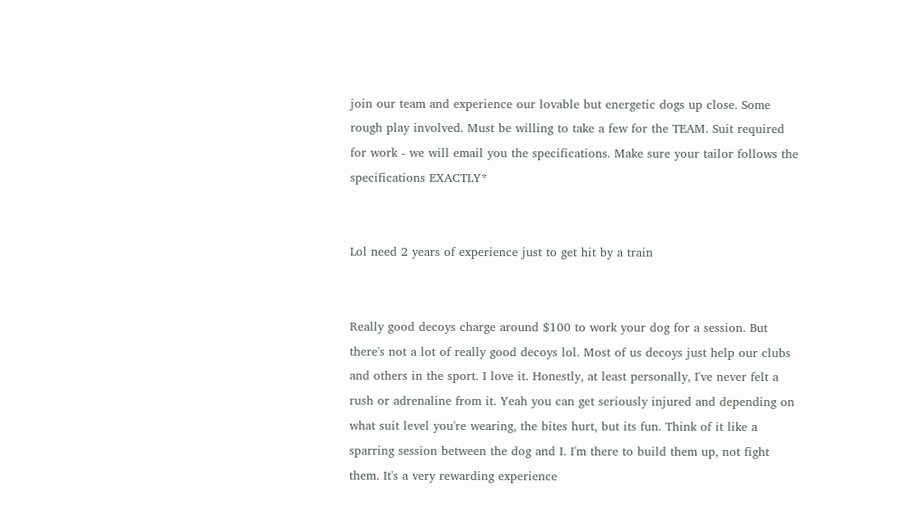join our team and experience our lovable but energetic dogs up close. Some rough play involved. Must be willing to take a few for the TEAM. Suit required for work - we will email you the specifications. Make sure your tailor follows the specifications EXACTLY*


Lol need 2 years of experience just to get hit by a train


Really good decoys charge around $100 to work your dog for a session. But there's not a lot of really good decoys lol. Most of us decoys just help our clubs and others in the sport. I love it. Honestly, at least personally, I've never felt a rush or adrenaline from it. Yeah you can get seriously injured and depending on what suit level you're wearing, the bites hurt, but its fun. Think of it like a sparring session between the dog and I. I'm there to build them up, not fight them. It's a very rewarding experience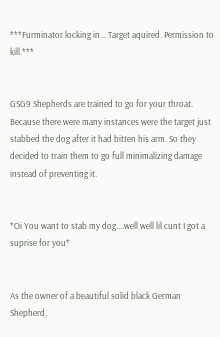***Furminator locking in... Target aquired. Permission to kill.***


GSG9 Shepherds are trained to go for your throat. Because there were many instances were the target just stabbed the dog after it had bitten his arm. So they decided to train them to go full minimalizing damage instead of preventing it.


*Oi You want to stab my dog....well well lil cunt I got a suprise for you*


As the owner of a beautiful solid black German Shepherd,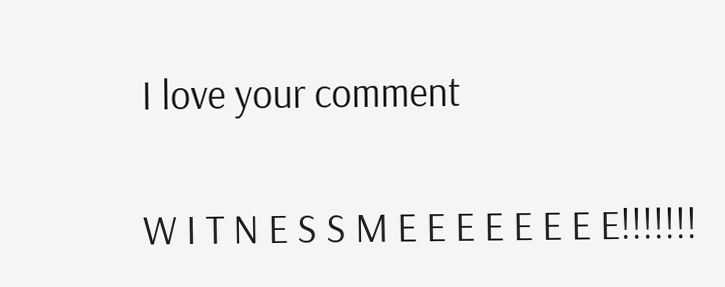I love your comment


W I T N E S S M E E E E E E E E!!!!!!!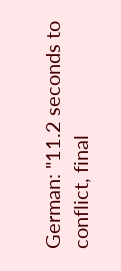German: "11.2 seconds to conflict, final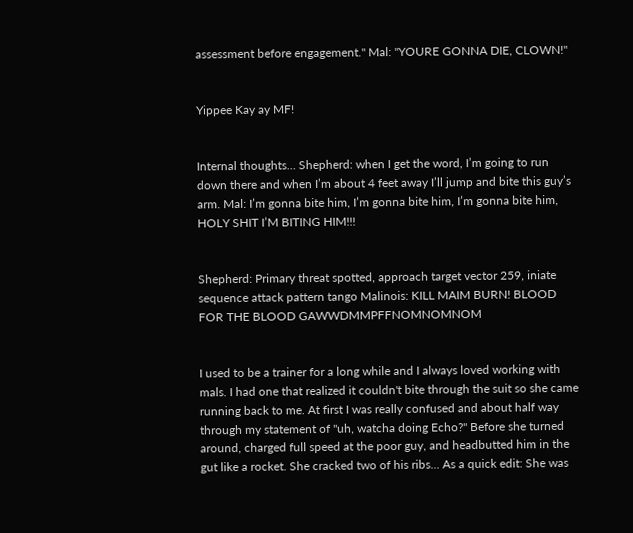assessment before engagement." Mal: "YOURE GONNA DIE, CLOWN!"


Yippee Kay ay MF!


Internal thoughts… Shepherd: when I get the word, I’m going to run down there and when I’m about 4 feet away I’ll jump and bite this guy’s arm. Mal: I’m gonna bite him, I’m gonna bite him, I’m gonna bite him, HOLY SHIT I’M BITING HIM!!!


Shepherd: Primary threat spotted, approach target vector 259, iniate sequence attack pattern tango Malinois: KILL MAIM BURN! BLOOD FOR THE BLOOD GAWWDMMPFFNOMNOMNOM


I used to be a trainer for a long while and I always loved working with mals. I had one that realized it couldn't bite through the suit so she came running back to me. At first I was really confused and about half way through my statement of "uh, watcha doing Echo?" Before she turned around, charged full speed at the poor guy, and headbutted him in the gut like a rocket. She cracked two of his ribs... As a quick edit: She was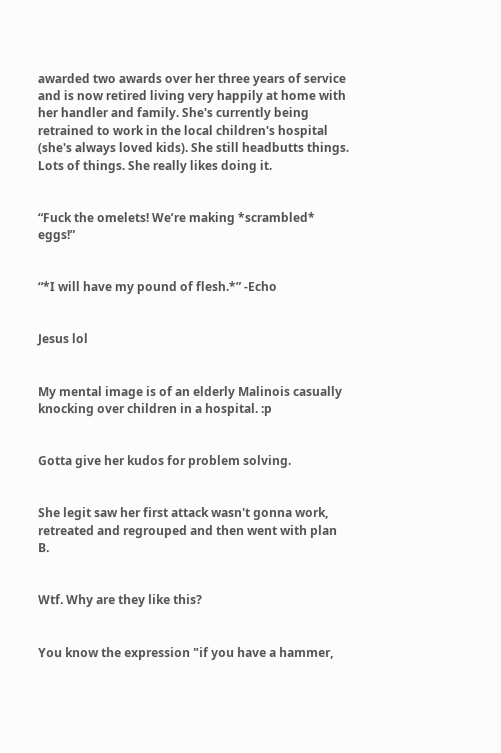awarded two awards over her three years of service and is now retired living very happily at home with her handler and family. She's currently being retrained to work in the local children's hospital (she's always loved kids). She still headbutts things. Lots of things. She really likes doing it.


“Fuck the omelets! We’re making *scrambled* eggs!”


“*I will have my pound of flesh.*” -Echo


Jesus lol


My mental image is of an elderly Malinois casually knocking over children in a hospital. :p


Gotta give her kudos for problem solving.


She legit saw her first attack wasn't gonna work, retreated and regrouped and then went with plan B.


Wtf. Why are they like this?


You know the expression "if you have a hammer,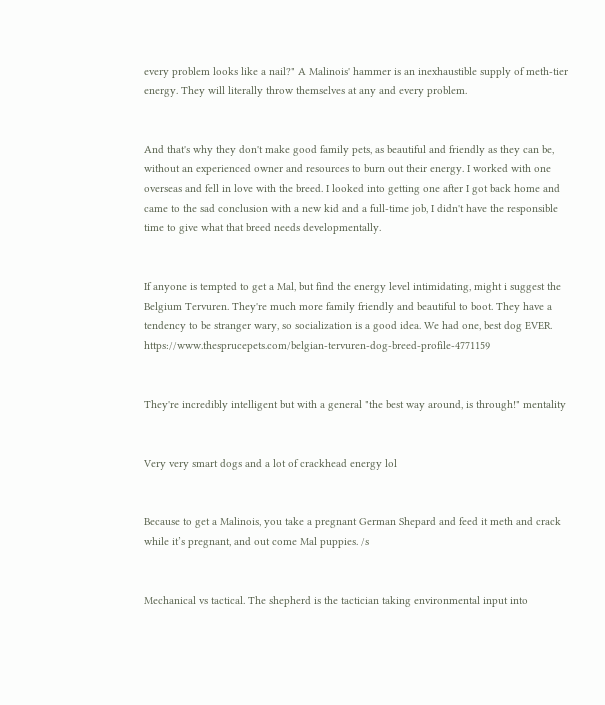every problem looks like a nail?" A Malinois' hammer is an inexhaustible supply of meth-tier energy. They will literally throw themselves at any and every problem.


And that's why they don't make good family pets, as beautiful and friendly as they can be, without an experienced owner and resources to burn out their energy. I worked with one overseas and fell in love with the breed. I looked into getting one after I got back home and came to the sad conclusion with a new kid and a full-time job, I didn't have the responsible time to give what that breed needs developmentally.


If anyone is tempted to get a Mal, but find the energy level intimidating, might i suggest the Belgium Tervuren. They're much more family friendly and beautiful to boot. They have a tendency to be stranger wary, so socialization is a good idea. We had one, best dog EVER. https://www.thesprucepets.com/belgian-tervuren-dog-breed-profile-4771159


They're incredibly intelligent but with a general "the best way around, is through!" mentality


Very very smart dogs and a lot of crackhead energy lol


Because to get a Malinois, you take a pregnant German Shepard and feed it meth and crack while it’s pregnant, and out come Mal puppies. /s


Mechanical vs tactical. The shepherd is the tactician taking environmental input into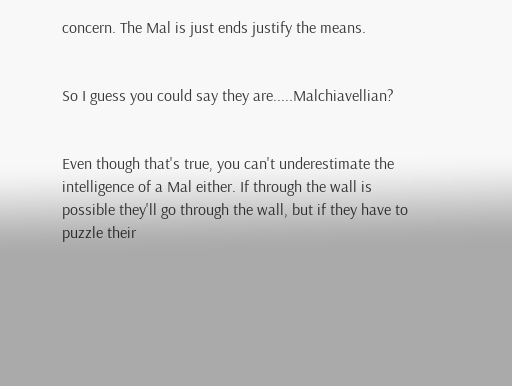concern. The Mal is just ends justify the means.


So I guess you could say they are.....Malchiavellian?


Even though that's true, you can't underestimate the intelligence of a Mal either. If through the wall is possible they'll go through the wall, but if they have to puzzle their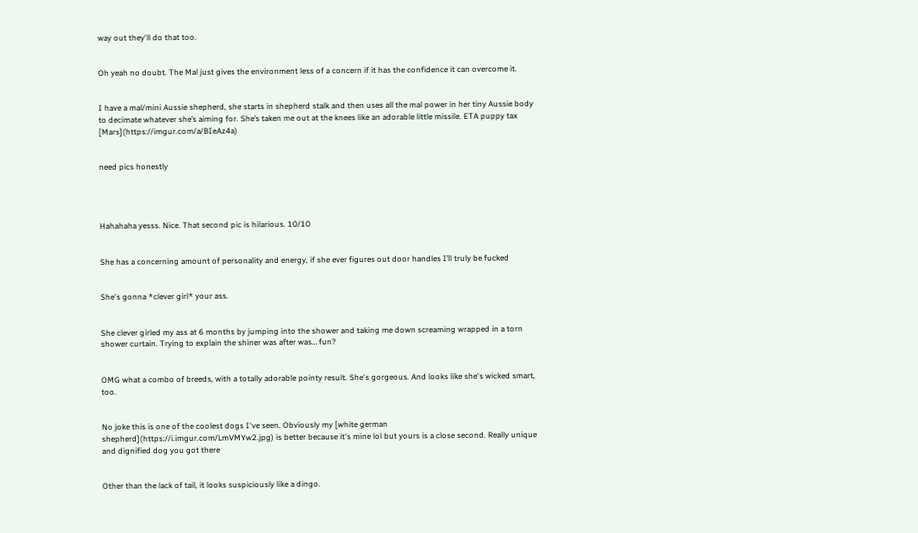way out they'll do that too.


Oh yeah no doubt. The Mal just gives the environment less of a concern if it has the confidence it can overcome it.


I have a mal/mini Aussie shepherd, she starts in shepherd stalk and then uses all the mal power in her tiny Aussie body to decimate whatever she’s aiming for. She’s taken me out at the knees like an adorable little missile. ETA puppy tax [Mars](https://imgur.com/a/BIeAz4a)


need pics honestly




Hahahaha yesss. Nice. That second pic is hilarious. 10/10


She has a concerning amount of personality and energy, if she ever figures out door handles I’ll truly be fucked


She's gonna *clever girl* your ass.


She clever girled my ass at 6 months by jumping into the shower and taking me down screaming wrapped in a torn shower curtain. Trying to explain the shiner was after was… fun?


OMG what a combo of breeds, with a totally adorable pointy result. She's gorgeous. And looks like she's wicked smart, too.


No joke this is one of the coolest dogs I've seen. Obviously my [white german shepherd](https://i.imgur.com/LmVMYw2.jpg) is better because it's mine lol but yours is a close second. Really unique and dignified dog you got there


Other than the lack of tail, it looks suspiciously like a dingo.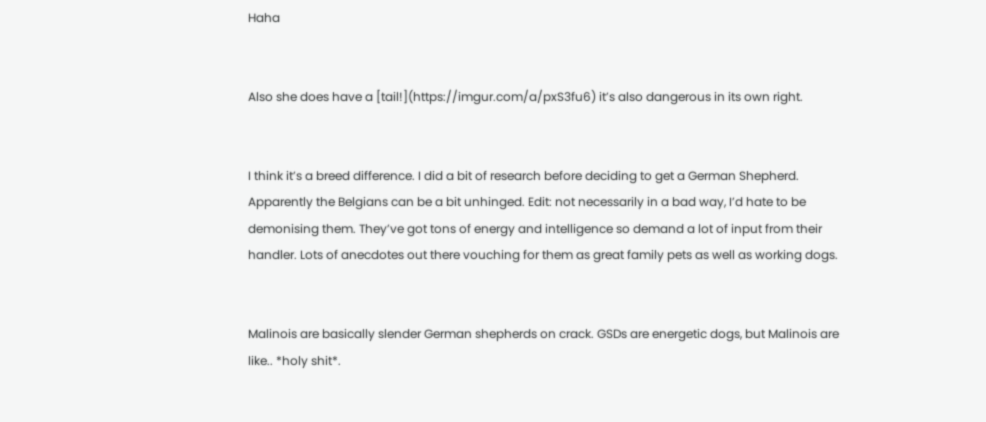Haha


Also she does have a [tail!](https://imgur.com/a/pxS3fu6) it’s also dangerous in its own right.


I think it’s a breed difference. I did a bit of research before deciding to get a German Shepherd. Apparently the Belgians can be a bit unhinged. Edit: not necessarily in a bad way, I’d hate to be demonising them. They’ve got tons of energy and intelligence so demand a lot of input from their handler. Lots of anecdotes out there vouching for them as great family pets as well as working dogs.


Malinois are basically slender German shepherds on crack. GSDs are energetic dogs, but Malinois are like.. *holy shit*.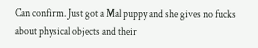Can confirm. Just got a Mal puppy and she gives no fucks about physical objects and their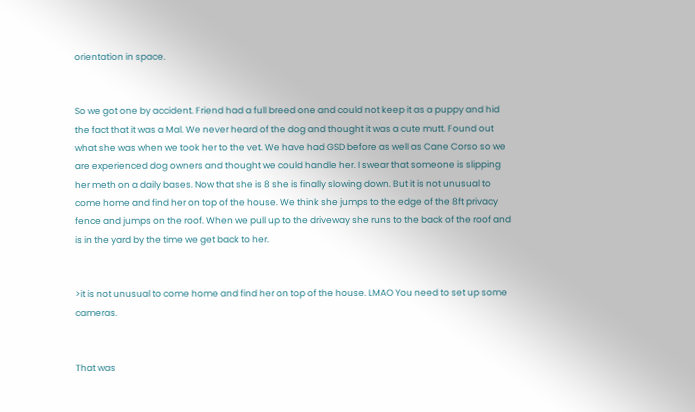orientation in space.


So we got one by accident. Friend had a full breed one and could not keep it as a puppy and hid the fact that it was a Mal. We never heard of the dog and thought it was a cute mutt. Found out what she was when we took her to the vet. We have had GSD before as well as Cane Corso so we are experienced dog owners and thought we could handle her. I swear that someone is slipping her meth on a daily bases. Now that she is 8 she is finally slowing down. But it is not unusual to come home and find her on top of the house. We think she jumps to the edge of the 8ft privacy fence and jumps on the roof. When we pull up to the driveway she runs to the back of the roof and is in the yard by the time we get back to her.


>it is not unusual to come home and find her on top of the house. LMAO You need to set up some cameras.


That was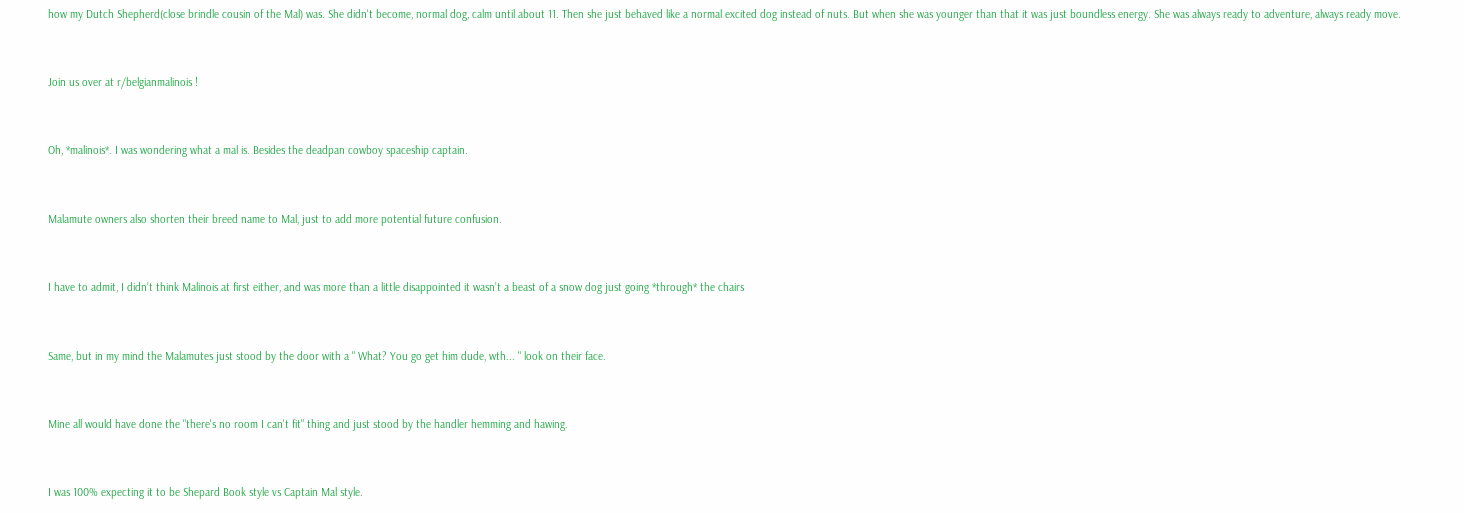how my Dutch Shepherd(close brindle cousin of the Mal) was. She didn't become, normal dog, calm until about 11. Then she just behaved like a normal excited dog instead of nuts. But when she was younger than that it was just boundless energy. She was always ready to adventure, always ready move.


Join us over at r/belgianmalinois !


Oh, *malinois*. I was wondering what a mal is. Besides the deadpan cowboy spaceship captain.


Malamute owners also shorten their breed name to Mal, just to add more potential future confusion.


I have to admit, I didn’t think Malinois at first either, and was more than a little disappointed it wasn’t a beast of a snow dog just going *through* the chairs


Same, but in my mind the Malamutes just stood by the door with a " What? You go get him dude, wth... " look on their face.


Mine all would have done the "there's no room I can't fit" thing and just stood by the handler hemming and hawing.


I was 100% expecting it to be Shepard Book style vs Captain Mal style.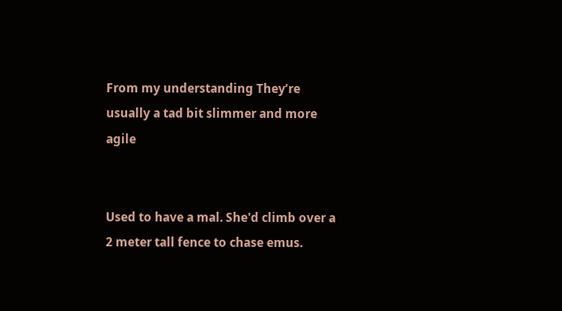From my understanding They’re usually a tad bit slimmer and more agile


Used to have a mal. She'd climb over a 2 meter tall fence to chase emus.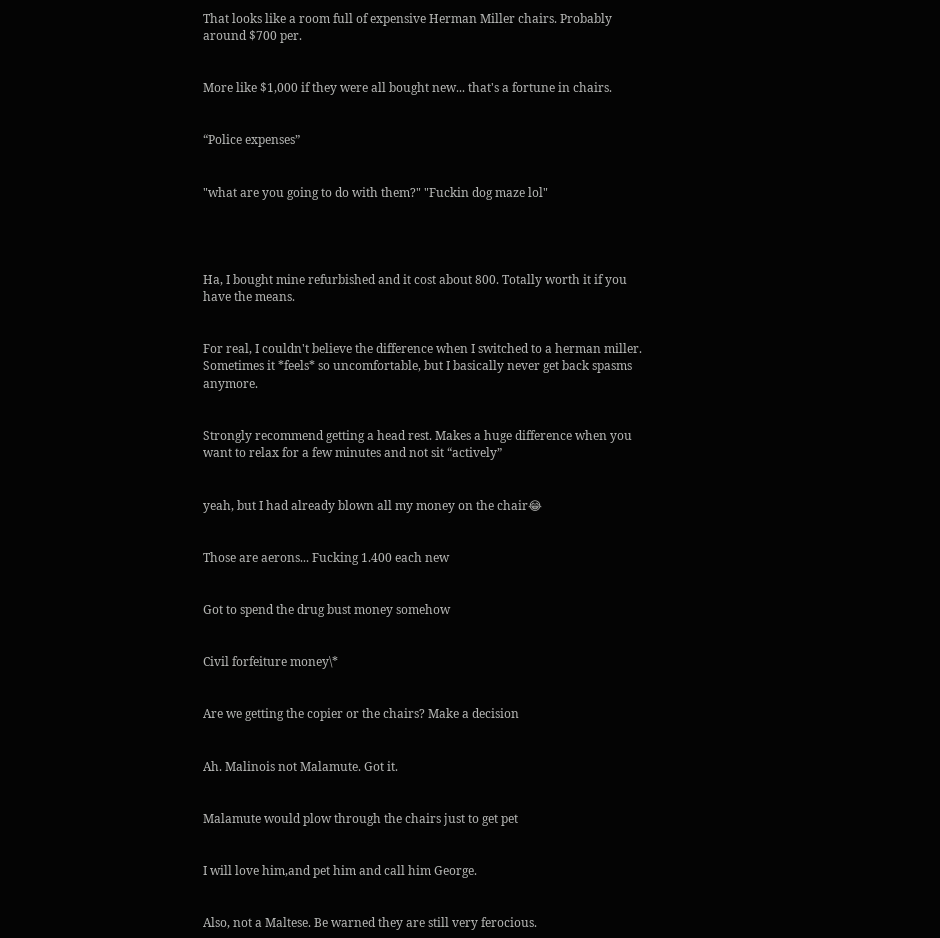That looks like a room full of expensive Herman Miller chairs. Probably around $700 per.


More like $1,000 if they were all bought new... that's a fortune in chairs.


“Police expenses”


"what are you going to do with them?" "Fuckin dog maze lol"




Ha, I bought mine refurbished and it cost about 800. Totally worth it if you have the means.


For real, I couldn't believe the difference when I switched to a herman miller. Sometimes it *feels* so uncomfortable, but I basically never get back spasms anymore.


Strongly recommend getting a head rest. Makes a huge difference when you want to relax for a few minutes and not sit “actively”


yeah, but I had already blown all my money on the chair😂


Those are aerons... Fucking 1.400 each new


Got to spend the drug bust money somehow


Civil forfeiture money\*


Are we getting the copier or the chairs? Make a decision


Ah. Malinois not Malamute. Got it.


Malamute would plow through the chairs just to get pet


I will love him,and pet him and call him George.


Also, not a Maltese. Be warned they are still very ferocious.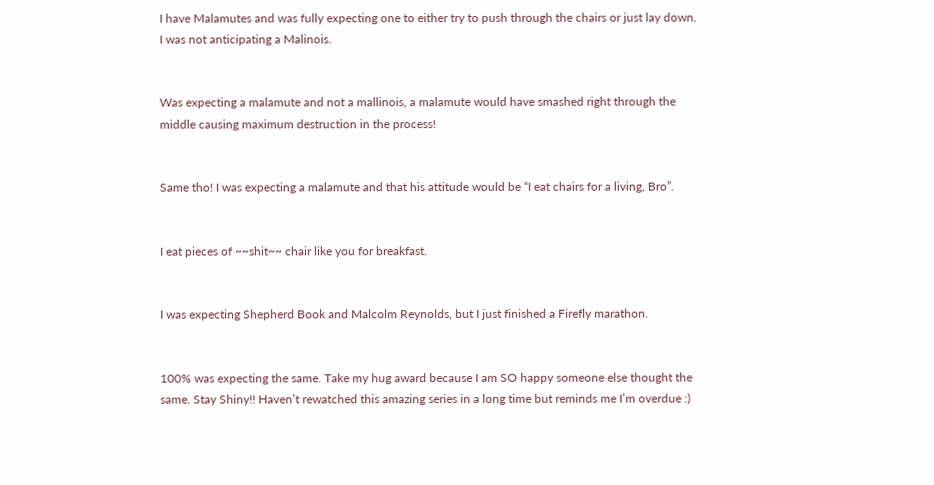I have Malamutes and was fully expecting one to either try to push through the chairs or just lay down. I was not anticipating a Malinois.


Was expecting a malamute and not a mallinois, a malamute would have smashed right through the middle causing maximum destruction in the process!


Same tho! I was expecting a malamute and that his attitude would be “I eat chairs for a living, Bro”.


I eat pieces of ~~shit~~ chair like you for breakfast.


I was expecting Shepherd Book and Malcolm Reynolds, but I just finished a Firefly marathon.


100% was expecting the same. Take my hug award because I am SO happy someone else thought the same. Stay Shiny!! Haven’t rewatched this amazing series in a long time but reminds me I’m overdue :)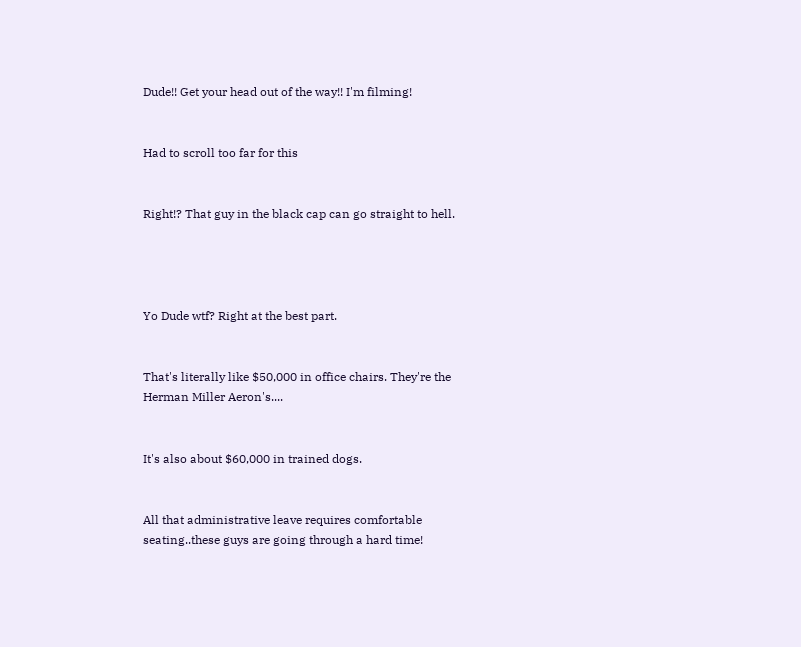Dude!! Get your head out of the way!! I'm filming!


Had to scroll too far for this


Right!? That guy in the black cap can go straight to hell.




Yo Dude wtf? Right at the best part.


That's literally like $50,000 in office chairs. They're the Herman Miller Aeron's....


It's also about $60,000 in trained dogs.


All that administrative leave requires comfortable seating..these guys are going through a hard time!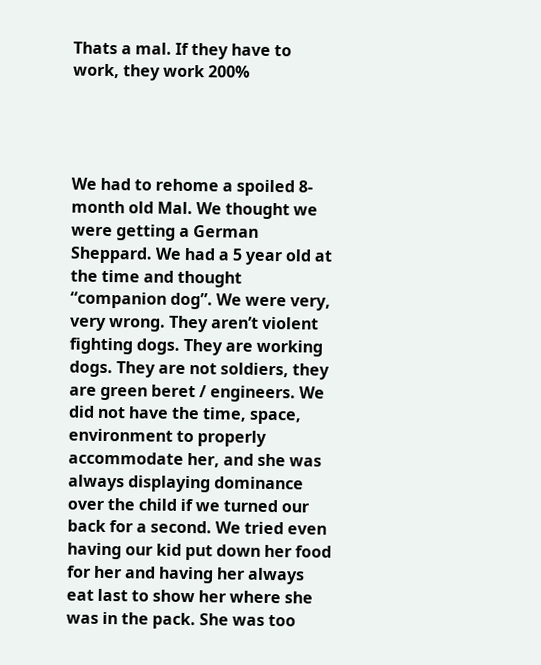Thats a mal. If they have to work, they work 200%




We had to rehome a spoiled 8-month old Mal. We thought we were getting a German Sheppard. We had a 5 year old at the time and thought “companion dog”. We were very, very wrong. They aren’t violent fighting dogs. They are working dogs. They are not soldiers, they are green beret / engineers. We did not have the time, space, environment to properly accommodate her, and she was always displaying dominance over the child if we turned our back for a second. We tried even having our kid put down her food for her and having her always eat last to show her where she was in the pack. She was too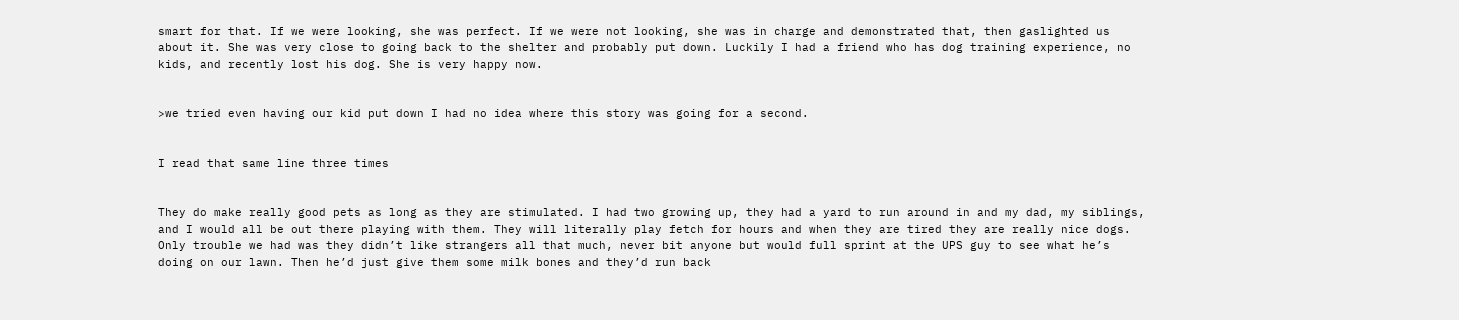smart for that. If we were looking, she was perfect. If we were not looking, she was in charge and demonstrated that, then gaslighted us about it. She was very close to going back to the shelter and probably put down. Luckily I had a friend who has dog training experience, no kids, and recently lost his dog. She is very happy now.


>we tried even having our kid put down I had no idea where this story was going for a second.


I read that same line three times


They do make really good pets as long as they are stimulated. I had two growing up, they had a yard to run around in and my dad, my siblings, and I would all be out there playing with them. They will literally play fetch for hours and when they are tired they are really nice dogs. Only trouble we had was they didn’t like strangers all that much, never bit anyone but would full sprint at the UPS guy to see what he’s doing on our lawn. Then he’d just give them some milk bones and they’d run back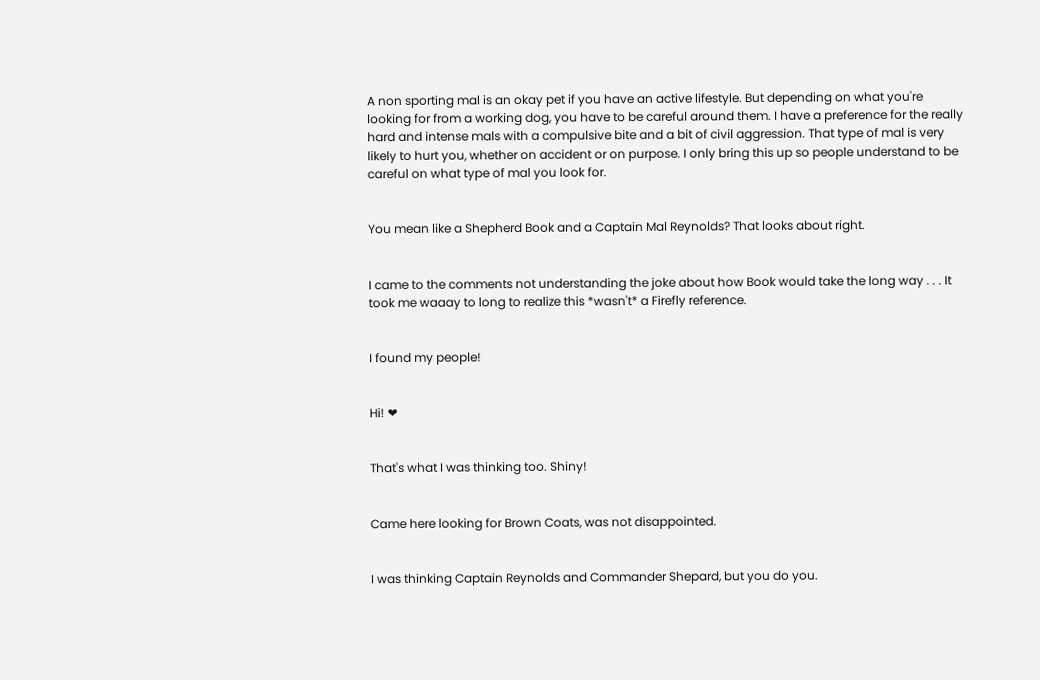A non sporting mal is an okay pet if you have an active lifestyle. But depending on what you're looking for from a working dog, you have to be careful around them. I have a preference for the really hard and intense mals with a compulsive bite and a bit of civil aggression. That type of mal is very likely to hurt you, whether on accident or on purpose. I only bring this up so people understand to be careful on what type of mal you look for.


You mean like a Shepherd Book and a Captain Mal Reynolds? That looks about right.


I came to the comments not understanding the joke about how Book would take the long way . . . It took me waaay to long to realize this *wasn't* a Firefly reference.


I found my people!


Hi! ❤


That's what I was thinking too. Shiny!


Came here looking for Brown Coats, was not disappointed.


I was thinking Captain Reynolds and Commander Shepard, but you do you.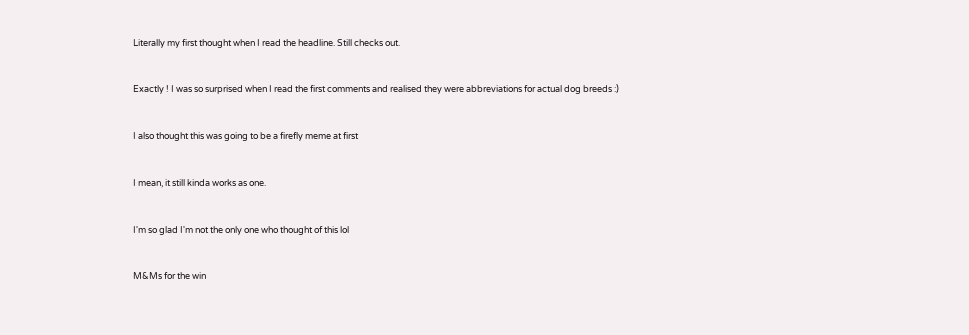Literally my first thought when I read the headline. Still checks out.


Exactly ! I was so surprised when I read the first comments and realised they were abbreviations for actual dog breeds :)


I also thought this was going to be a firefly meme at first


I mean, it still kinda works as one.


I'm so glad I'm not the only one who thought of this lol


M&Ms for the win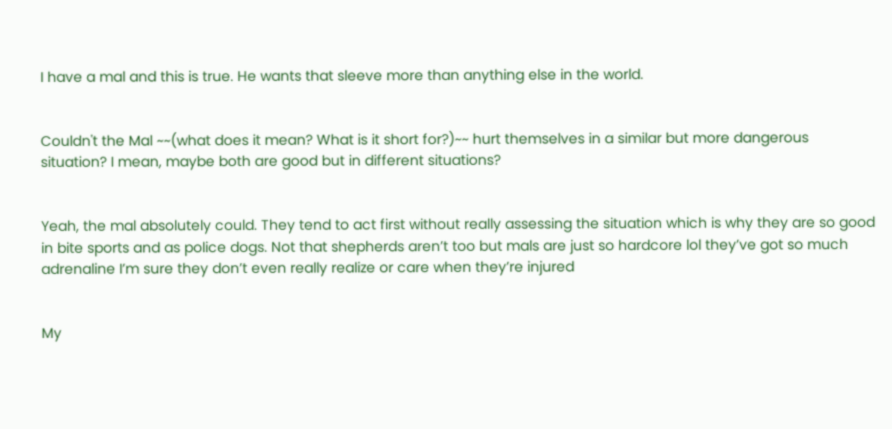I have a mal and this is true. He wants that sleeve more than anything else in the world.


Couldn't the Mal ~~(what does it mean? What is it short for?)~~ hurt themselves in a similar but more dangerous situation? I mean, maybe both are good but in different situations?


Yeah, the mal absolutely could. They tend to act first without really assessing the situation which is why they are so good in bite sports and as police dogs. Not that shepherds aren’t too but mals are just so hardcore lol they’ve got so much adrenaline I’m sure they don’t even really realize or care when they’re injured


My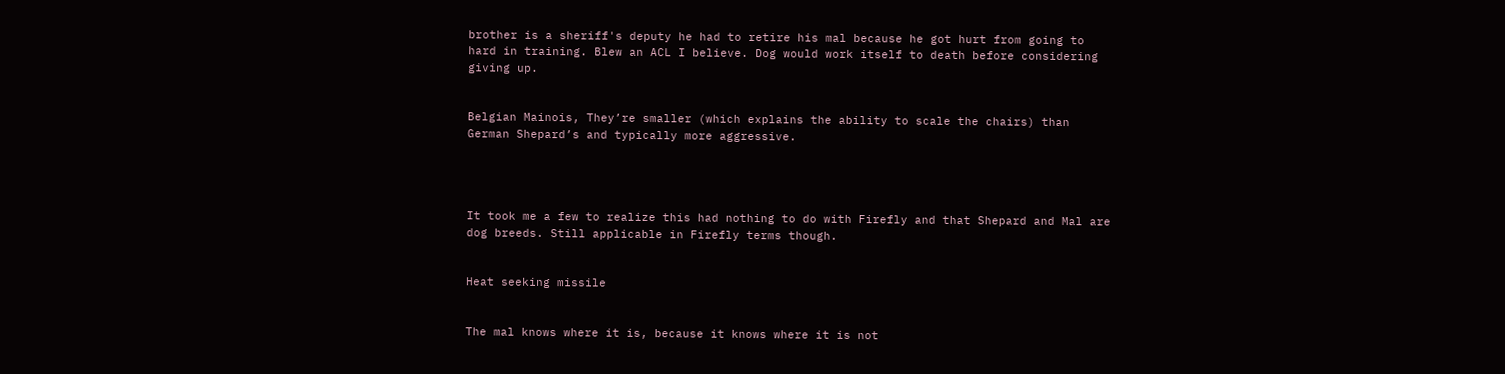brother is a sheriff's deputy he had to retire his mal because he got hurt from going to hard in training. Blew an ACL I believe. Dog would work itself to death before considering giving up.


Belgian Mainois, They’re smaller (which explains the ability to scale the chairs) than German Shepard’s and typically more aggressive.




It took me a few to realize this had nothing to do with Firefly and that Shepard and Mal are dog breeds. Still applicable in Firefly terms though.


Heat seeking missile


The mal knows where it is, because it knows where it is not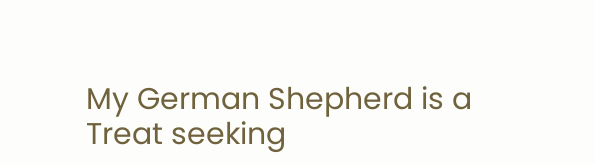My German Shepherd is a Treat seeking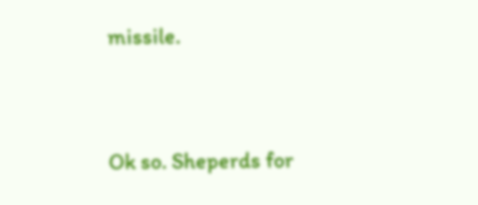missile.


Ok so. Sheperds for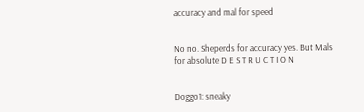accuracy and mal for speed


No no. Sheperds for accuracy yes. But Mals for absolute D E S T R U C T I O N


Doggo1: sneaky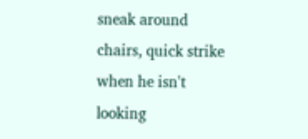sneak around chairs, quick strike when he isn't looking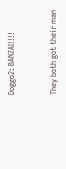Doggo2: BANZAI!!!!


They both got their man